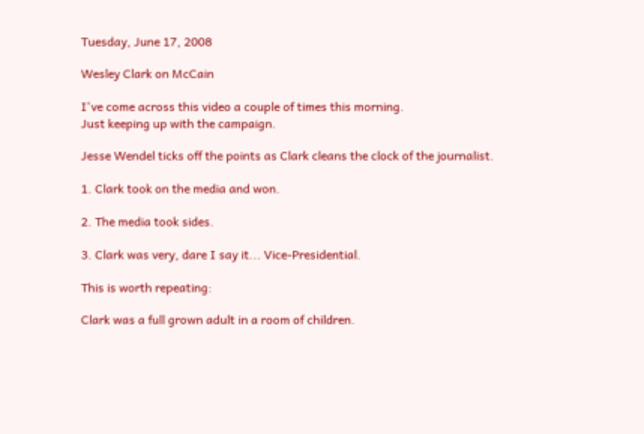Tuesday, June 17, 2008

Wesley Clark on McCain

I've come across this video a couple of times this morning.
Just keeping up with the campaign.

Jesse Wendel ticks off the points as Clark cleans the clock of the journalist.

1. Clark took on the media and won.

2. The media took sides.

3. Clark was very, dare I say it... Vice-Presidential.

This is worth repeating:

Clark was a full grown adult in a room of children.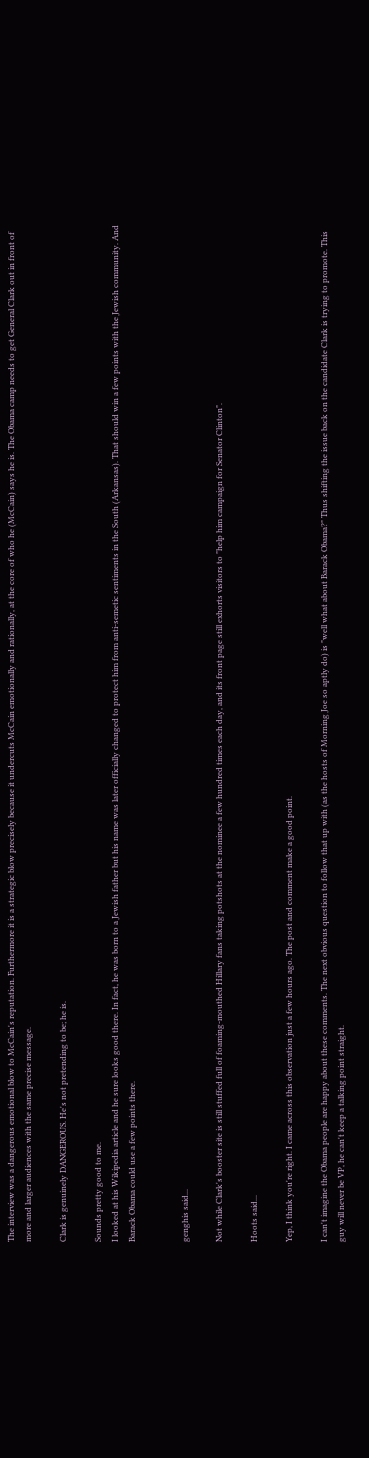The interview was a dangerous emotional blow to McCain's reputation. Furthermore it is a strategic blow precisely because it undercuts McCain emotionally and rationally, at the core of who he (McCain) says he is. The Obama camp needs to get General Clark out in front of more and larger audiences with the same precise message.

Clark is genuinely DANGEROUS. He's not pretending to be; he is.

Sounds pretty good to me.
I looked at his Wikipedia article and he sure looks good there. In fact, he was born to a Jewish father but his name was later officially changed to protect him from anti-semetic sentiments in the South (Arkansas). That should win a few points with the Jewish community. And Barack Obama could use a few points there.


genghis said...

Not while Clark's booster site is still stuffed full of foaming-mouthed Hillary fans taking potshots at the nominee a few hundred times each day, and its front page still exhorts visitors to "help him campaign for Senator Clinton".

Hoots said...

Yep, I think you're right. I came across this observation just a few hours ago. The post and comment make a good point.

I can't imagine the Obama people are happy about these comments. The next obvious question to follow that up with (as the hosts of Morning Joe so aptly do) is "well what about Barack Obama?" Thus shifting the issue back on the candidate Clark is trying to promote. This guy will never be VP, he can't keep a talking point straight.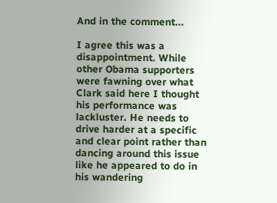And in the comment...

I agree this was a disappointment. While other Obama supporters were fawning over what Clark said here I thought his performance was lackluster. He needs to drive harder at a specific and clear point rather than dancing around this issue like he appeared to do in his wandering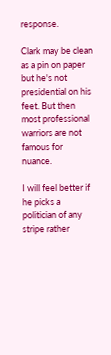response.

Clark may be clean as a pin on paper but he's not presidential on his feet. But then most professional warriors are not famous for nuance.

I will feel better if he picks a politician of any stripe rather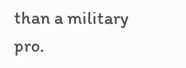than a military pro.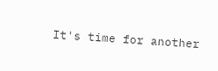It's time for another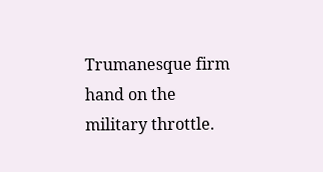Trumanesque firm hand on the military throttle.